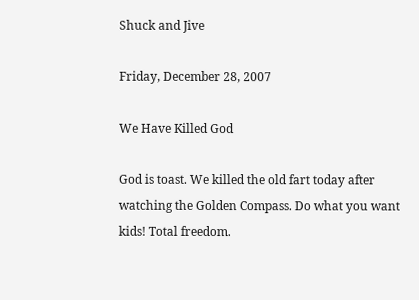Shuck and Jive

Friday, December 28, 2007

We Have Killed God

God is toast. We killed the old fart today after watching the Golden Compass. Do what you want kids! Total freedom.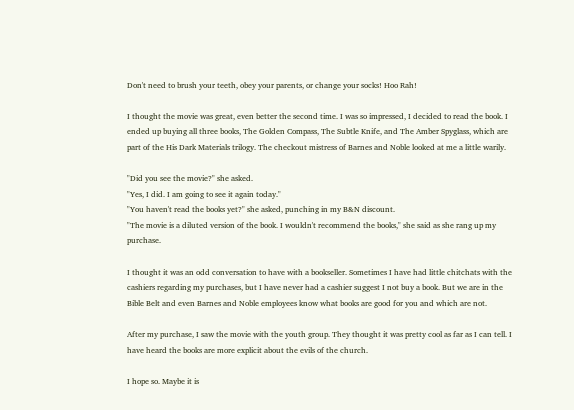Don't need to brush your teeth, obey your parents, or change your socks! Hoo Rah!

I thought the movie was great, even better the second time. I was so impressed, I decided to read the book. I ended up buying all three books, The Golden Compass, The Subtle Knife, and The Amber Spyglass, which are part of the His Dark Materials trilogy. The checkout mistress of Barnes and Noble looked at me a little warily.

"Did you see the movie?" she asked.
"Yes, I did. I am going to see it again today."
"You haven't read the books yet?" she asked, punching in my B&N discount.
"The movie is a diluted version of the book. I wouldn't recommend the books," she said as she rang up my purchase.

I thought it was an odd conversation to have with a bookseller. Sometimes I have had little chitchats with the cashiers regarding my purchases, but I have never had a cashier suggest I not buy a book. But we are in the Bible Belt and even Barnes and Noble employees know what books are good for you and which are not.

After my purchase, I saw the movie with the youth group. They thought it was pretty cool as far as I can tell. I have heard the books are more explicit about the evils of the church.

I hope so. Maybe it is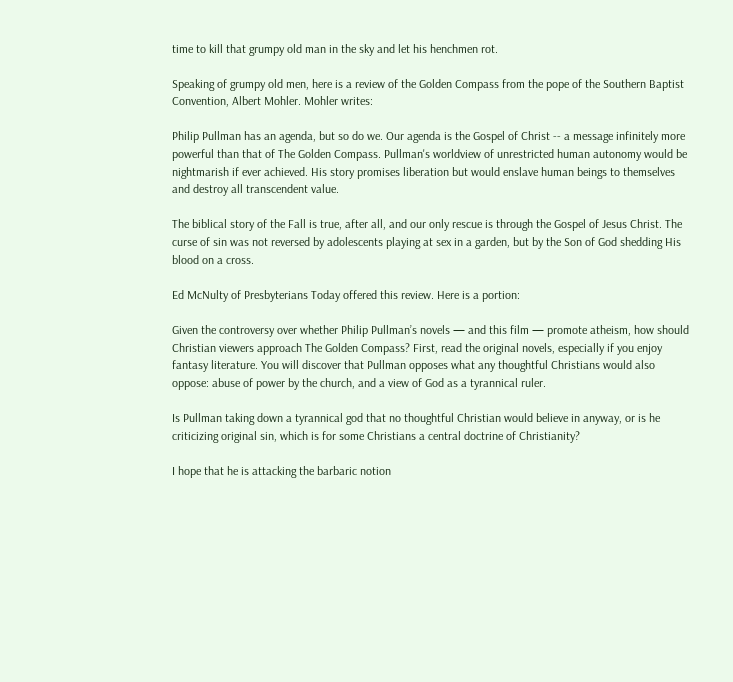time to kill that grumpy old man in the sky and let his henchmen rot.

Speaking of grumpy old men, here is a review of the Golden Compass from the pope of the Southern Baptist Convention, Albert Mohler. Mohler writes:

Philip Pullman has an agenda, but so do we. Our agenda is the Gospel of Christ -- a message infinitely more powerful than that of The Golden Compass. Pullman's worldview of unrestricted human autonomy would be nightmarish if ever achieved. His story promises liberation but would enslave human beings to themselves and destroy all transcendent value.

The biblical story of the Fall is true, after all, and our only rescue is through the Gospel of Jesus Christ. The curse of sin was not reversed by adolescents playing at sex in a garden, but by the Son of God shedding His blood on a cross.

Ed McNulty of Presbyterians Today offered this review. Here is a portion:

Given the controversy over whether Philip Pullman’s novels — and this film — promote atheism, how should Christian viewers approach The Golden Compass? First, read the original novels, especially if you enjoy fantasy literature. You will discover that Pullman opposes what any thoughtful Christians would also oppose: abuse of power by the church, and a view of God as a tyrannical ruler.

Is Pullman taking down a tyrannical god that no thoughtful Christian would believe in anyway, or is he criticizing original sin, which is for some Christians a central doctrine of Christianity?

I hope that he is attacking the barbaric notion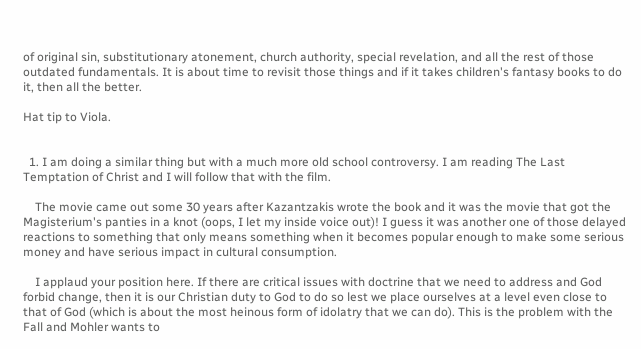of original sin, substitutionary atonement, church authority, special revelation, and all the rest of those outdated fundamentals. It is about time to revisit those things and if it takes children's fantasy books to do it, then all the better.

Hat tip to Viola.


  1. I am doing a similar thing but with a much more old school controversy. I am reading The Last Temptation of Christ and I will follow that with the film.

    The movie came out some 30 years after Kazantzakis wrote the book and it was the movie that got the Magisterium's panties in a knot (oops, I let my inside voice out)! I guess it was another one of those delayed reactions to something that only means something when it becomes popular enough to make some serious money and have serious impact in cultural consumption.

    I applaud your position here. If there are critical issues with doctrine that we need to address and God forbid change, then it is our Christian duty to God to do so lest we place ourselves at a level even close to that of God (which is about the most heinous form of idolatry that we can do). This is the problem with the Fall and Mohler wants to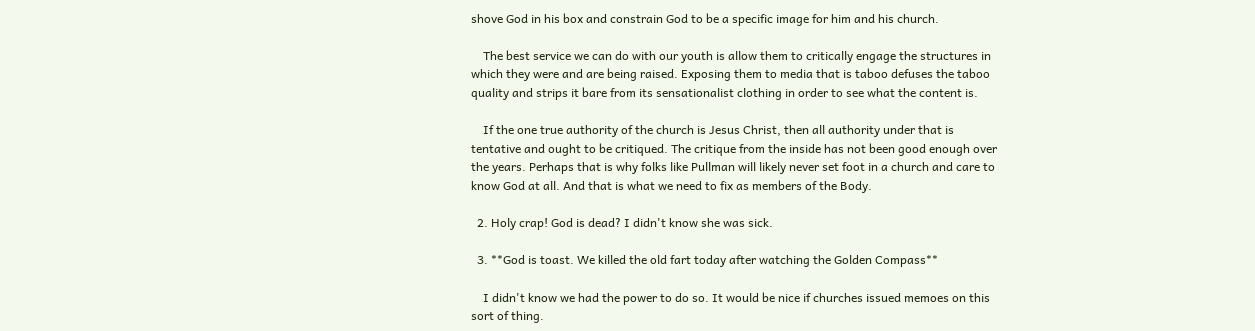shove God in his box and constrain God to be a specific image for him and his church.

    The best service we can do with our youth is allow them to critically engage the structures in which they were and are being raised. Exposing them to media that is taboo defuses the taboo quality and strips it bare from its sensationalist clothing in order to see what the content is.

    If the one true authority of the church is Jesus Christ, then all authority under that is tentative and ought to be critiqued. The critique from the inside has not been good enough over the years. Perhaps that is why folks like Pullman will likely never set foot in a church and care to know God at all. And that is what we need to fix as members of the Body.

  2. Holy crap! God is dead? I didn't know she was sick.

  3. **God is toast. We killed the old fart today after watching the Golden Compass**

    I didn't know we had the power to do so. It would be nice if churches issued memoes on this sort of thing.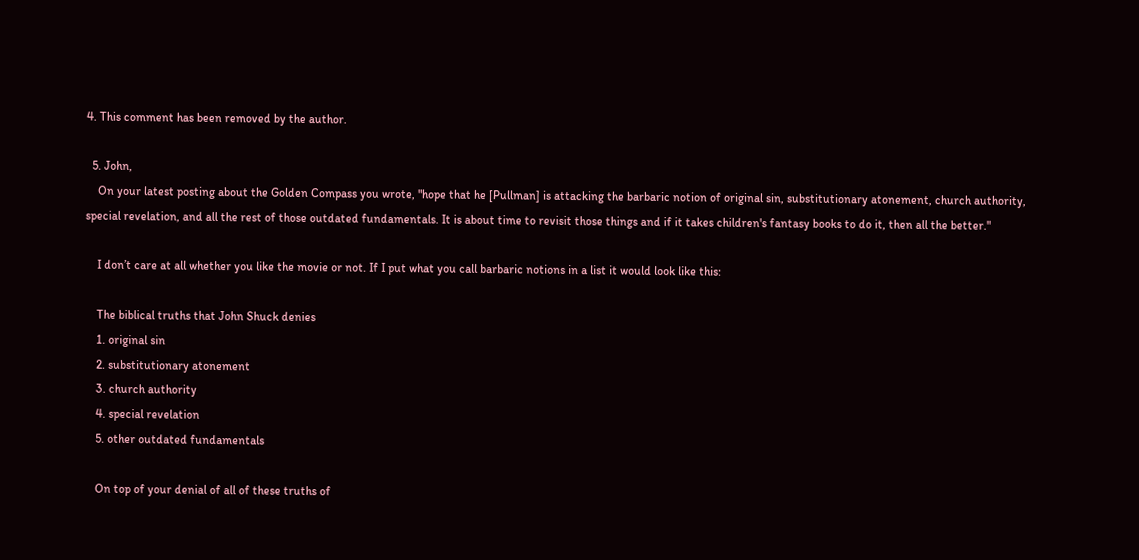4. This comment has been removed by the author.

  5. John,
    On your latest posting about the Golden Compass you wrote, "hope that he [Pullman] is attacking the barbaric notion of original sin, substitutionary atonement, church authority, special revelation, and all the rest of those outdated fundamentals. It is about time to revisit those things and if it takes children's fantasy books to do it, then all the better."

    I don’t care at all whether you like the movie or not. If I put what you call barbaric notions in a list it would look like this:

    The biblical truths that John Shuck denies
    1. original sin
    2. substitutionary atonement
    3. church authority
    4. special revelation
    5. other outdated fundamentals

    On top of your denial of all of these truths of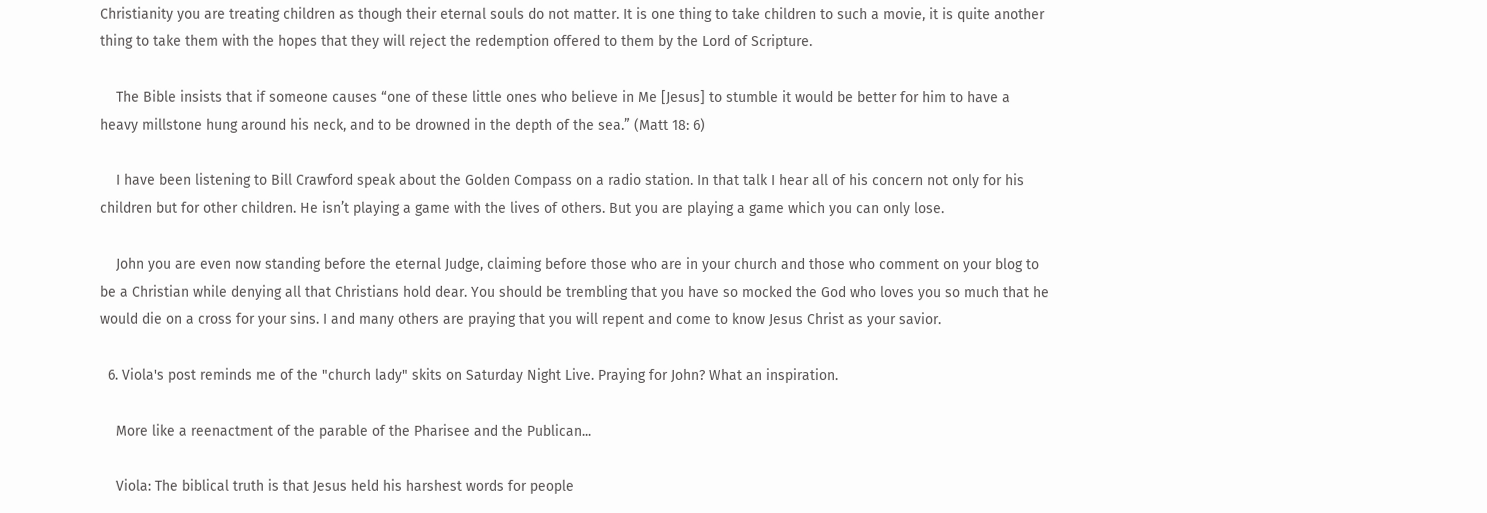Christianity you are treating children as though their eternal souls do not matter. It is one thing to take children to such a movie, it is quite another thing to take them with the hopes that they will reject the redemption offered to them by the Lord of Scripture.

    The Bible insists that if someone causes “one of these little ones who believe in Me [Jesus] to stumble it would be better for him to have a heavy millstone hung around his neck, and to be drowned in the depth of the sea.” (Matt 18: 6)

    I have been listening to Bill Crawford speak about the Golden Compass on a radio station. In that talk I hear all of his concern not only for his children but for other children. He isn’t playing a game with the lives of others. But you are playing a game which you can only lose.

    John you are even now standing before the eternal Judge, claiming before those who are in your church and those who comment on your blog to be a Christian while denying all that Christians hold dear. You should be trembling that you have so mocked the God who loves you so much that he would die on a cross for your sins. I and many others are praying that you will repent and come to know Jesus Christ as your savior.

  6. Viola's post reminds me of the "church lady" skits on Saturday Night Live. Praying for John? What an inspiration.

    More like a reenactment of the parable of the Pharisee and the Publican...

    Viola: The biblical truth is that Jesus held his harshest words for people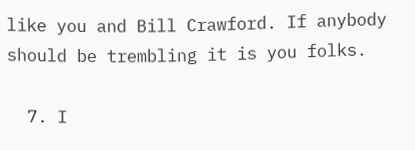like you and Bill Crawford. If anybody should be trembling it is you folks.

  7. I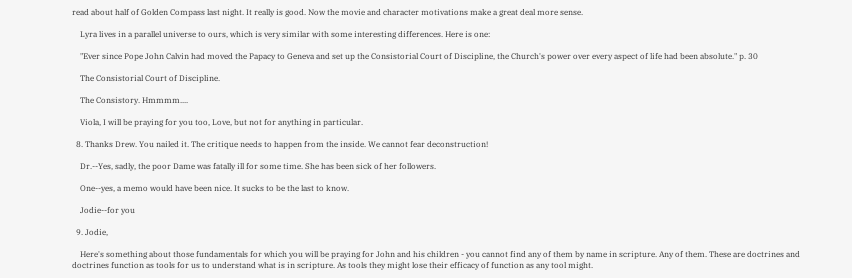read about half of Golden Compass last night. It really is good. Now the movie and character motivations make a great deal more sense.

    Lyra lives in a parallel universe to ours, which is very similar with some interesting differences. Here is one:

    "Ever since Pope John Calvin had moved the Papacy to Geneva and set up the Consistorial Court of Discipline, the Church's power over every aspect of life had been absolute." p. 30

    The Consistorial Court of Discipline.

    The Consistory. Hmmmm....

    Viola, I will be praying for you too, Love, but not for anything in particular.

  8. Thanks Drew. You nailed it. The critique needs to happen from the inside. We cannot fear deconstruction!

    Dr.--Yes, sadly, the poor Dame was fatally ill for some time. She has been sick of her followers.

    One--yes, a memo would have been nice. It sucks to be the last to know.

    Jodie--for you

  9. Jodie,

    Here's something about those fundamentals for which you will be praying for John and his children - you cannot find any of them by name in scripture. Any of them. These are doctrines and doctrines function as tools for us to understand what is in scripture. As tools they might lose their efficacy of function as any tool might.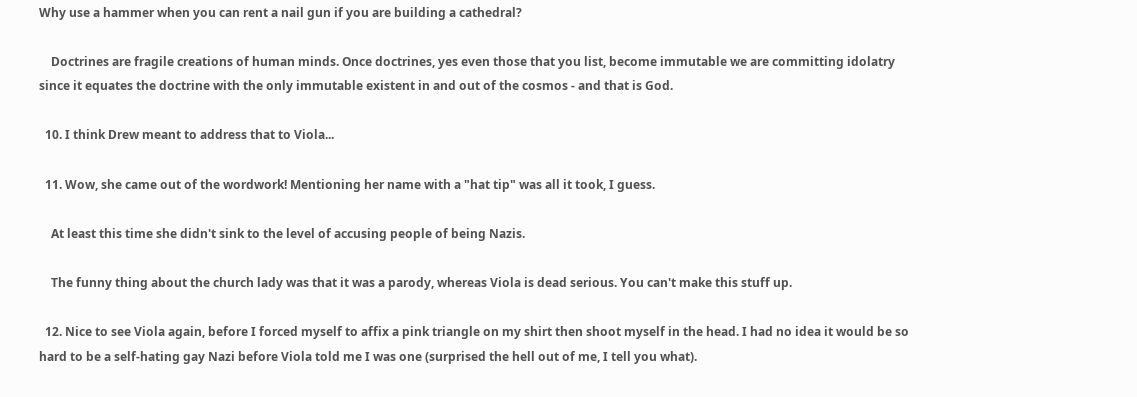Why use a hammer when you can rent a nail gun if you are building a cathedral?

    Doctrines are fragile creations of human minds. Once doctrines, yes even those that you list, become immutable we are committing idolatry since it equates the doctrine with the only immutable existent in and out of the cosmos - and that is God.

  10. I think Drew meant to address that to Viola...

  11. Wow, she came out of the wordwork! Mentioning her name with a "hat tip" was all it took, I guess.

    At least this time she didn't sink to the level of accusing people of being Nazis.

    The funny thing about the church lady was that it was a parody, whereas Viola is dead serious. You can't make this stuff up.

  12. Nice to see Viola again, before I forced myself to affix a pink triangle on my shirt then shoot myself in the head. I had no idea it would be so hard to be a self-hating gay Nazi before Viola told me I was one (surprised the hell out of me, I tell you what).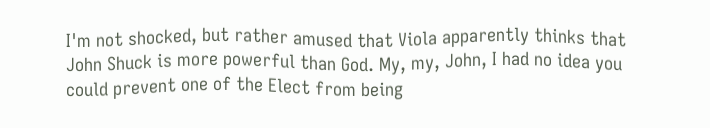I'm not shocked, but rather amused that Viola apparently thinks that John Shuck is more powerful than God. My, my, John, I had no idea you could prevent one of the Elect from being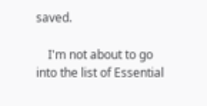saved.

    I'm not about to go into the list of Essential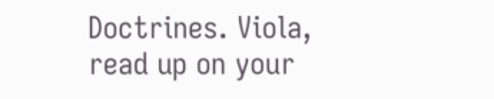Doctrines. Viola, read up on your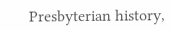Presbyterian history,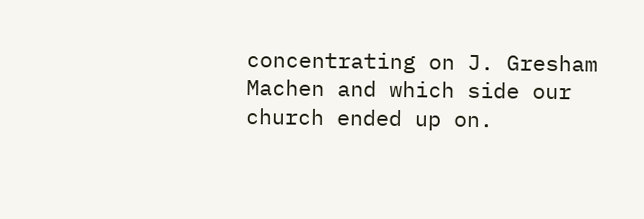concentrating on J. Gresham Machen and which side our church ended up on.